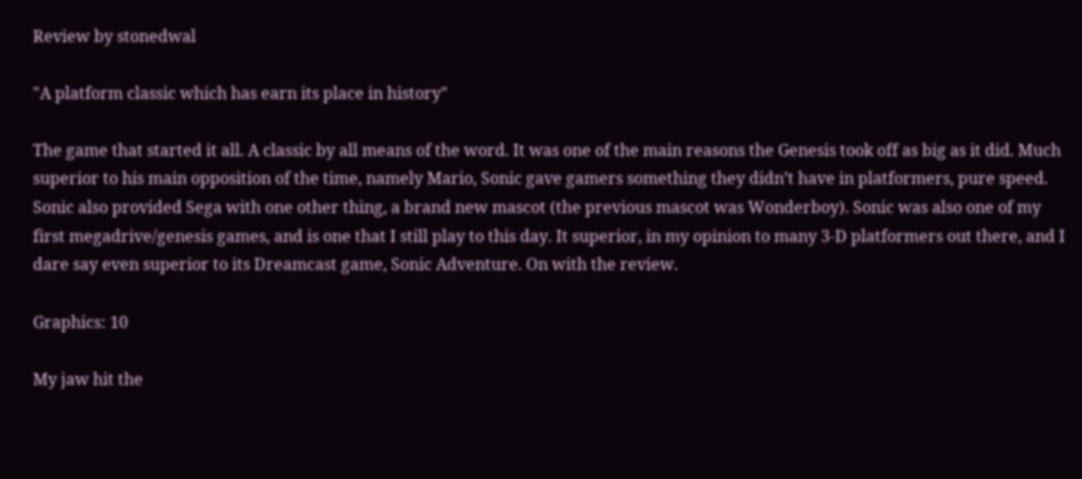Review by stonedwal

"A platform classic which has earn its place in history"

The game that started it all. A classic by all means of the word. It was one of the main reasons the Genesis took off as big as it did. Much superior to his main opposition of the time, namely Mario, Sonic gave gamers something they didn’t have in platformers, pure speed. Sonic also provided Sega with one other thing, a brand new mascot (the previous mascot was Wonderboy). Sonic was also one of my first megadrive/genesis games, and is one that I still play to this day. It superior, in my opinion to many 3-D platformers out there, and I dare say even superior to its Dreamcast game, Sonic Adventure. On with the review.

Graphics: 10

My jaw hit the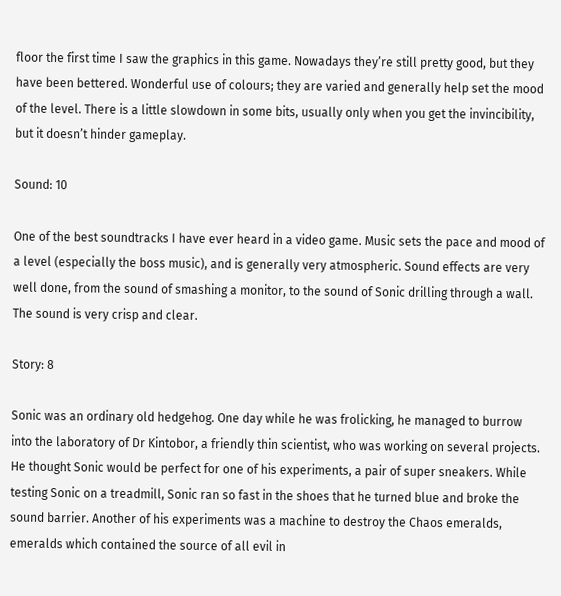floor the first time I saw the graphics in this game. Nowadays they’re still pretty good, but they have been bettered. Wonderful use of colours; they are varied and generally help set the mood of the level. There is a little slowdown in some bits, usually only when you get the invincibility, but it doesn’t hinder gameplay.

Sound: 10

One of the best soundtracks I have ever heard in a video game. Music sets the pace and mood of a level (especially the boss music), and is generally very atmospheric. Sound effects are very well done, from the sound of smashing a monitor, to the sound of Sonic drilling through a wall. The sound is very crisp and clear.

Story: 8

Sonic was an ordinary old hedgehog. One day while he was frolicking, he managed to burrow into the laboratory of Dr Kintobor, a friendly thin scientist, who was working on several projects. He thought Sonic would be perfect for one of his experiments, a pair of super sneakers. While testing Sonic on a treadmill, Sonic ran so fast in the shoes that he turned blue and broke the sound barrier. Another of his experiments was a machine to destroy the Chaos emeralds, emeralds which contained the source of all evil in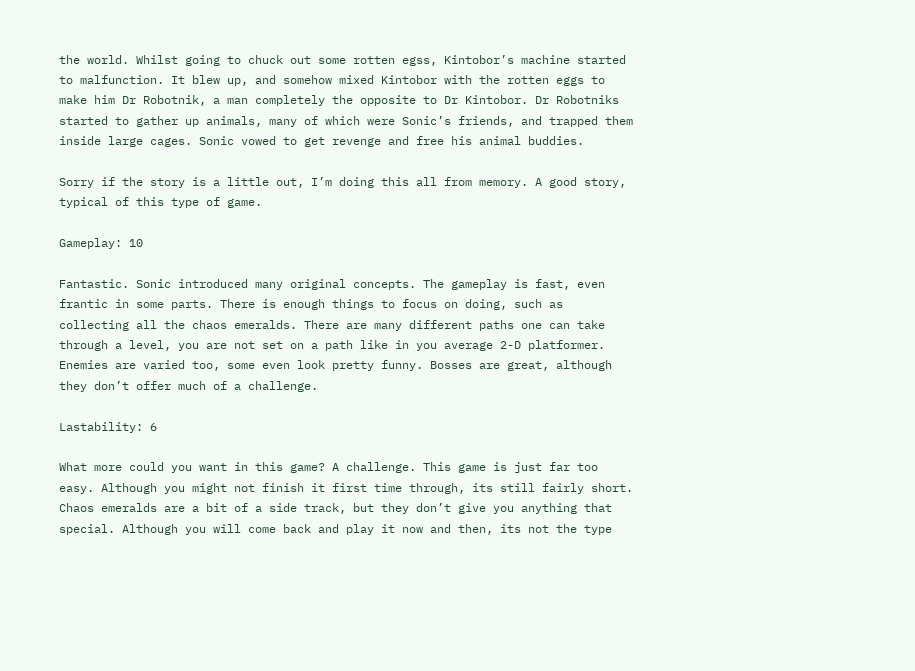the world. Whilst going to chuck out some rotten egss, Kintobor’s machine started to malfunction. It blew up, and somehow mixed Kintobor with the rotten eggs to make him Dr Robotnik, a man completely the opposite to Dr Kintobor. Dr Robotniks started to gather up animals, many of which were Sonic’s friends, and trapped them inside large cages. Sonic vowed to get revenge and free his animal buddies.

Sorry if the story is a little out, I’m doing this all from memory. A good story, typical of this type of game.

Gameplay: 10

Fantastic. Sonic introduced many original concepts. The gameplay is fast, even frantic in some parts. There is enough things to focus on doing, such as collecting all the chaos emeralds. There are many different paths one can take through a level, you are not set on a path like in you average 2-D platformer. Enemies are varied too, some even look pretty funny. Bosses are great, although they don’t offer much of a challenge.

Lastability: 6

What more could you want in this game? A challenge. This game is just far too easy. Although you might not finish it first time through, its still fairly short. Chaos emeralds are a bit of a side track, but they don’t give you anything that special. Although you will come back and play it now and then, its not the type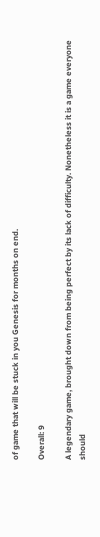of game that will be stuck in you Genesis for months on end.

Overall: 9

A legendary game, brought down from being perfect by its lack of difficulty. Nonetheless it is a game everyone should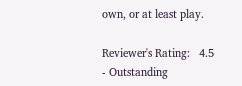own, or at least play.

Reviewer's Rating:   4.5 - Outstanding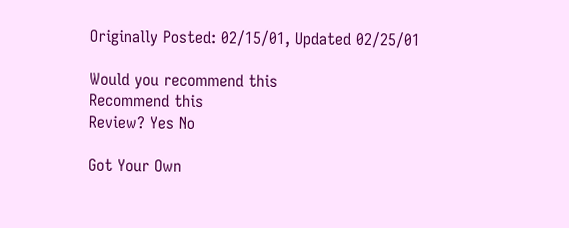Originally Posted: 02/15/01, Updated 02/25/01

Would you recommend this
Recommend this
Review? Yes No

Got Your Own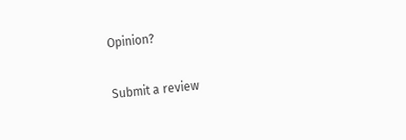Opinion?

Submit a review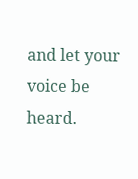and let your voice be heard.